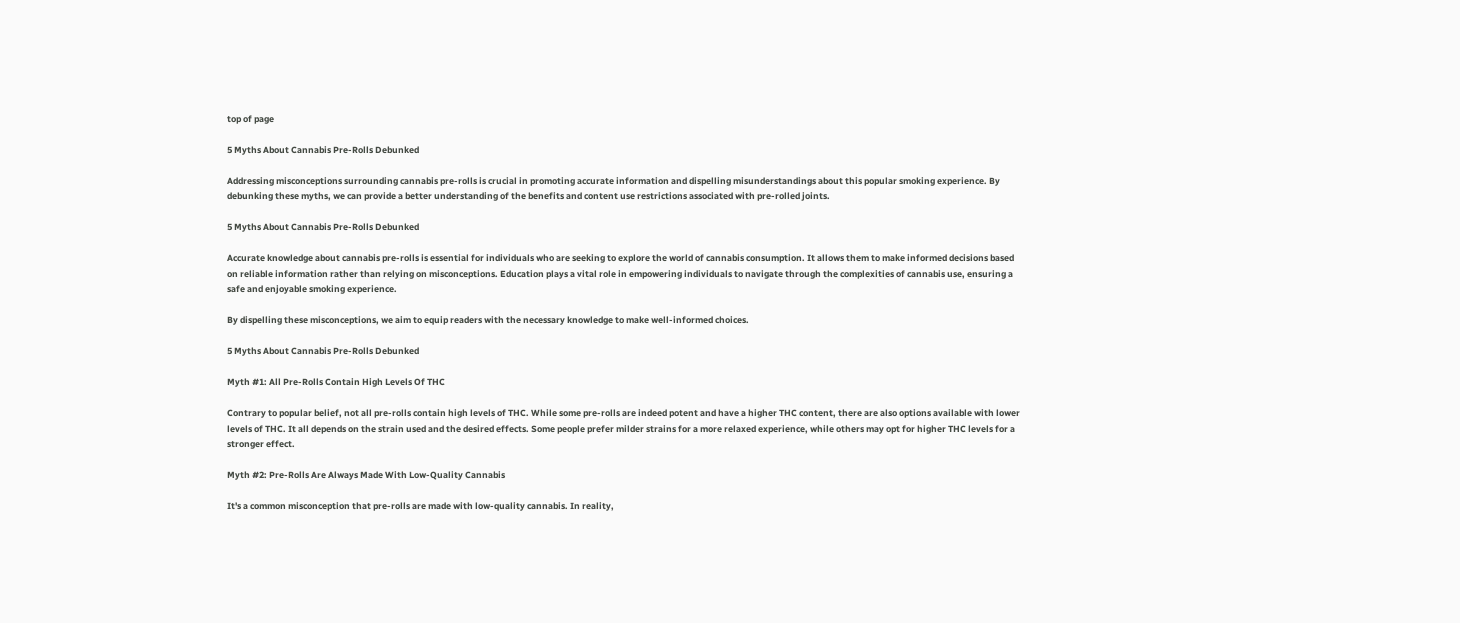top of page

5 Myths About Cannabis Pre-Rolls Debunked

Addressing misconceptions surrounding cannabis pre-rolls is crucial in promoting accurate information and dispelling misunderstandings about this popular smoking experience. By debunking these myths, we can provide a better understanding of the benefits and content use restrictions associated with pre-rolled joints.

5 Myths About Cannabis Pre-Rolls Debunked

Accurate knowledge about cannabis pre-rolls is essential for individuals who are seeking to explore the world of cannabis consumption. It allows them to make informed decisions based on reliable information rather than relying on misconceptions. Education plays a vital role in empowering individuals to navigate through the complexities of cannabis use, ensuring a safe and enjoyable smoking experience.

By dispelling these misconceptions, we aim to equip readers with the necessary knowledge to make well-informed choices.

5 Myths About Cannabis Pre-Rolls Debunked

Myth #1: All Pre-Rolls Contain High Levels Of THC

Contrary to popular belief, not all pre-rolls contain high levels of THC. While some pre-rolls are indeed potent and have a higher THC content, there are also options available with lower levels of THC. It all depends on the strain used and the desired effects. Some people prefer milder strains for a more relaxed experience, while others may opt for higher THC levels for a stronger effect.

Myth #2: Pre-Rolls Are Always Made With Low-Quality Cannabis

It's a common misconception that pre-rolls are made with low-quality cannabis. In reality,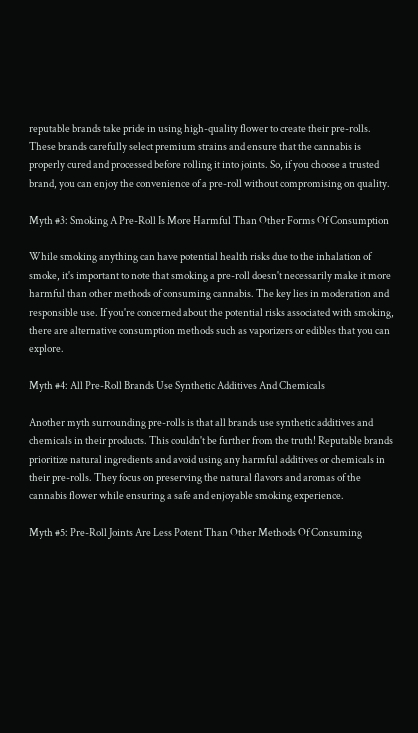reputable brands take pride in using high-quality flower to create their pre-rolls. These brands carefully select premium strains and ensure that the cannabis is properly cured and processed before rolling it into joints. So, if you choose a trusted brand, you can enjoy the convenience of a pre-roll without compromising on quality.

Myth #3: Smoking A Pre-Roll Is More Harmful Than Other Forms Of Consumption

While smoking anything can have potential health risks due to the inhalation of smoke, it's important to note that smoking a pre-roll doesn't necessarily make it more harmful than other methods of consuming cannabis. The key lies in moderation and responsible use. If you're concerned about the potential risks associated with smoking, there are alternative consumption methods such as vaporizers or edibles that you can explore.

Myth #4: All Pre-Roll Brands Use Synthetic Additives And Chemicals

Another myth surrounding pre-rolls is that all brands use synthetic additives and chemicals in their products. This couldn't be further from the truth! Reputable brands prioritize natural ingredients and avoid using any harmful additives or chemicals in their pre-rolls. They focus on preserving the natural flavors and aromas of the cannabis flower while ensuring a safe and enjoyable smoking experience.

Myth #5: Pre-Roll Joints Are Less Potent Than Other Methods Of Consuming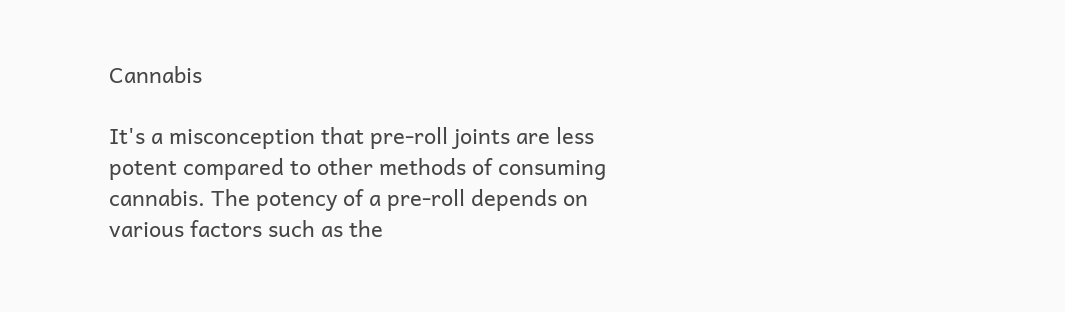Cannabis

It's a misconception that pre-roll joints are less potent compared to other methods of consuming cannabis. The potency of a pre-roll depends on various factors such as the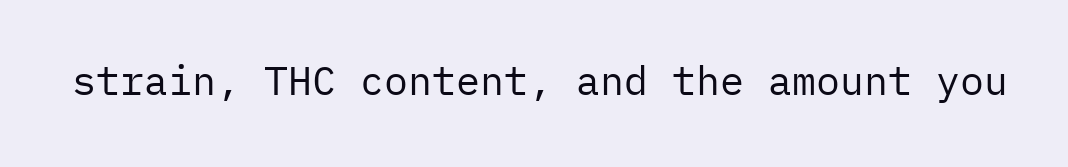strain, THC content, and the amount you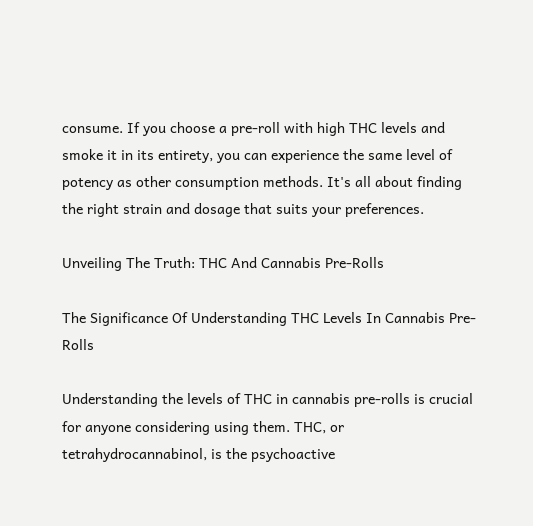consume. If you choose a pre-roll with high THC levels and smoke it in its entirety, you can experience the same level of potency as other consumption methods. It's all about finding the right strain and dosage that suits your preferences.

Unveiling The Truth: THC And Cannabis Pre-Rolls

The Significance Of Understanding THC Levels In Cannabis Pre-Rolls

Understanding the levels of THC in cannabis pre-rolls is crucial for anyone considering using them. THC, or tetrahydrocannabinol, is the psychoactive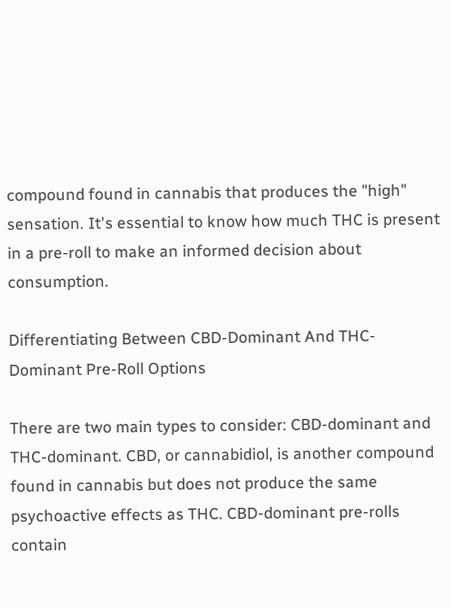compound found in cannabis that produces the "high" sensation. It's essential to know how much THC is present in a pre-roll to make an informed decision about consumption.

Differentiating Between CBD-Dominant And THC-Dominant Pre-Roll Options

There are two main types to consider: CBD-dominant and THC-dominant. CBD, or cannabidiol, is another compound found in cannabis but does not produce the same psychoactive effects as THC. CBD-dominant pre-rolls contain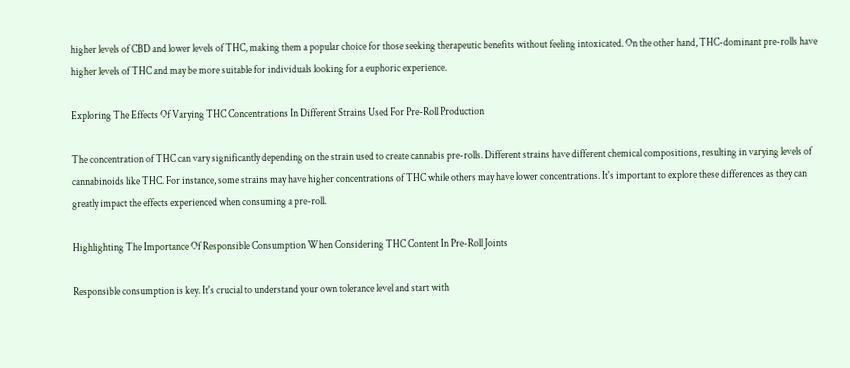higher levels of CBD and lower levels of THC, making them a popular choice for those seeking therapeutic benefits without feeling intoxicated. On the other hand, THC-dominant pre-rolls have higher levels of THC and may be more suitable for individuals looking for a euphoric experience.

Exploring The Effects Of Varying THC Concentrations In Different Strains Used For Pre-Roll Production

The concentration of THC can vary significantly depending on the strain used to create cannabis pre-rolls. Different strains have different chemical compositions, resulting in varying levels of cannabinoids like THC. For instance, some strains may have higher concentrations of THC while others may have lower concentrations. It's important to explore these differences as they can greatly impact the effects experienced when consuming a pre-roll.

Highlighting The Importance Of Responsible Consumption When Considering THC Content In Pre-Roll Joints

Responsible consumption is key. It's crucial to understand your own tolerance level and start with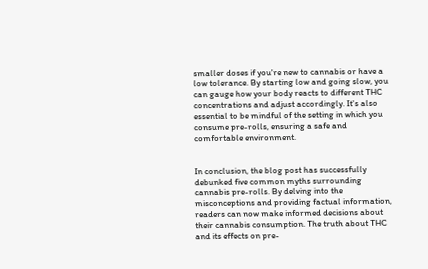smaller doses if you're new to cannabis or have a low tolerance. By starting low and going slow, you can gauge how your body reacts to different THC concentrations and adjust accordingly. It's also essential to be mindful of the setting in which you consume pre-rolls, ensuring a safe and comfortable environment.


In conclusion, the blog post has successfully debunked five common myths surrounding cannabis pre-rolls. By delving into the misconceptions and providing factual information, readers can now make informed decisions about their cannabis consumption. The truth about THC and its effects on pre-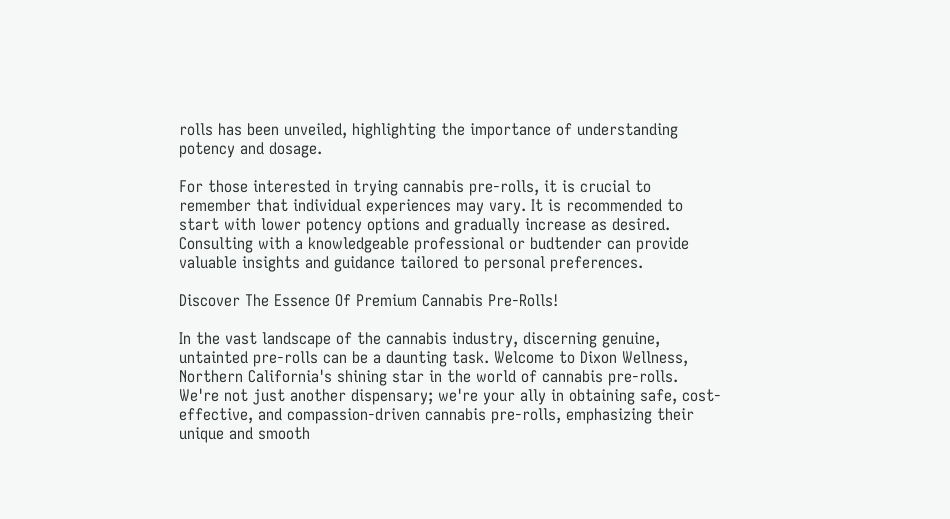rolls has been unveiled, highlighting the importance of understanding potency and dosage.

For those interested in trying cannabis pre-rolls, it is crucial to remember that individual experiences may vary. It is recommended to start with lower potency options and gradually increase as desired. Consulting with a knowledgeable professional or budtender can provide valuable insights and guidance tailored to personal preferences.

Discover The Essence Of Premium Cannabis Pre-Rolls!

In the vast landscape of the cannabis industry, discerning genuine, untainted pre-rolls can be a daunting task. Welcome to Dixon Wellness, Northern California's shining star in the world of cannabis pre-rolls. We're not just another dispensary; we're your ally in obtaining safe, cost-effective, and compassion-driven cannabis pre-rolls, emphasizing their unique and smooth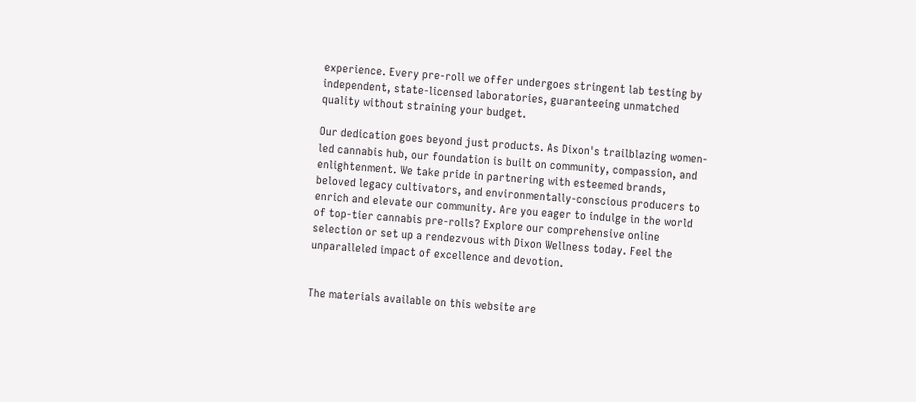experience. Every pre-roll we offer undergoes stringent lab testing by independent, state-licensed laboratories, guaranteeing unmatched quality without straining your budget.

Our dedication goes beyond just products. As Dixon's trailblazing women-led cannabis hub, our foundation is built on community, compassion, and enlightenment. We take pride in partnering with esteemed brands, beloved legacy cultivators, and environmentally-conscious producers to enrich and elevate our community. Are you eager to indulge in the world of top-tier cannabis pre-rolls? Explore our comprehensive online selection or set up a rendezvous with Dixon Wellness today. Feel the unparalleled impact of excellence and devotion.


The materials available on this website are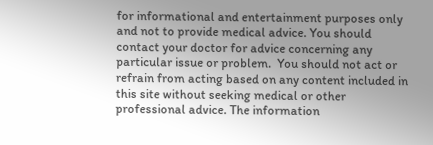for informational and entertainment purposes only and not to provide medical advice. You should contact your doctor for advice concerning any particular issue or problem.  You should not act or refrain from acting based on any content included in this site without seeking medical or other professional advice. The information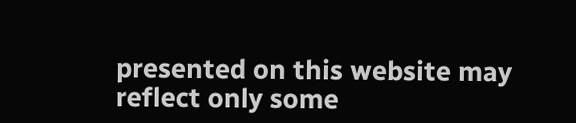presented on this website may reflect only some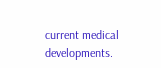current medical developments.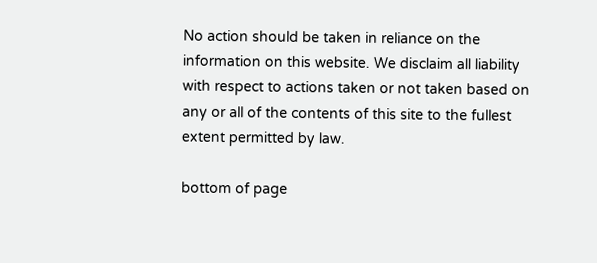No action should be taken in reliance on the information on this website. We disclaim all liability with respect to actions taken or not taken based on any or all of the contents of this site to the fullest extent permitted by law.

bottom of page